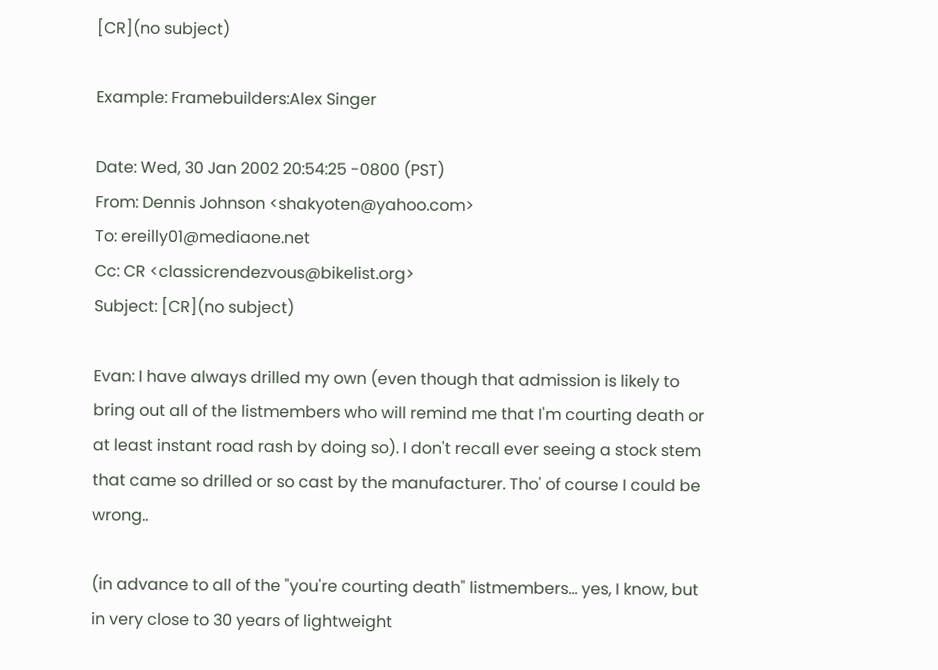[CR](no subject)

Example: Framebuilders:Alex Singer

Date: Wed, 30 Jan 2002 20:54:25 -0800 (PST)
From: Dennis Johnson <shakyoten@yahoo.com>
To: ereilly01@mediaone.net
Cc: CR <classicrendezvous@bikelist.org>
Subject: [CR](no subject)

Evan: I have always drilled my own (even though that admission is likely to bring out all of the listmembers who will remind me that I'm courting death or at least instant road rash by doing so). I don't recall ever seeing a stock stem that came so drilled or so cast by the manufacturer. Tho' of course I could be wrong..

(in advance to all of the "you're courting death" listmembers... yes, I know, but in very close to 30 years of lightweight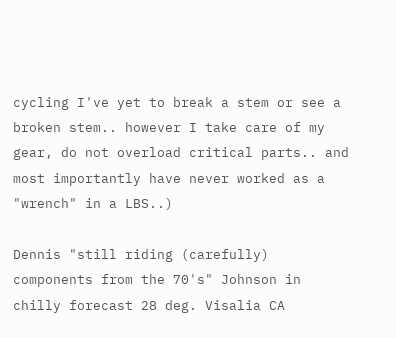cycling I've yet to break a stem or see a broken stem.. however I take care of my gear, do not overload critical parts.. and most importantly have never worked as a "wrench" in a LBS..)

Dennis "still riding (carefully) components from the 70's" Johnson in chilly forecast 28 deg. Visalia CA